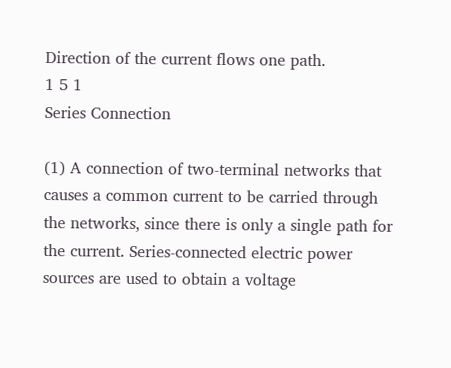Direction of the current flows one path.
1 5 1
Series Connection

(1) A connection of two-terminal networks that causes a common current to be carried through the networks, since there is only a single path for the current. Series-connected electric power sources are used to obtain a voltage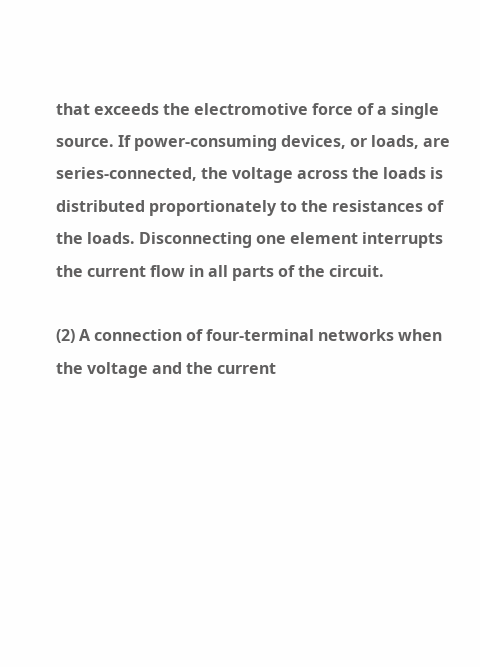that exceeds the electromotive force of a single source. If power-consuming devices, or loads, are series-connected, the voltage across the loads is distributed proportionately to the resistances of the loads. Disconnecting one element interrupts the current flow in all parts of the circuit.

(2) A connection of four-terminal networks when the voltage and the current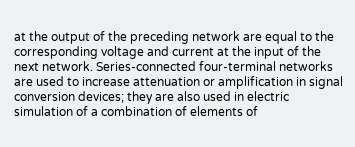at the output of the preceding network are equal to the corresponding voltage and current at the input of the next network. Series-connected four-terminal networks are used to increase attenuation or amplification in signal conversion devices; they are also used in electric simulation of a combination of elements of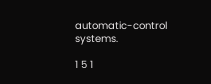automatic-control systems.

1 5 1